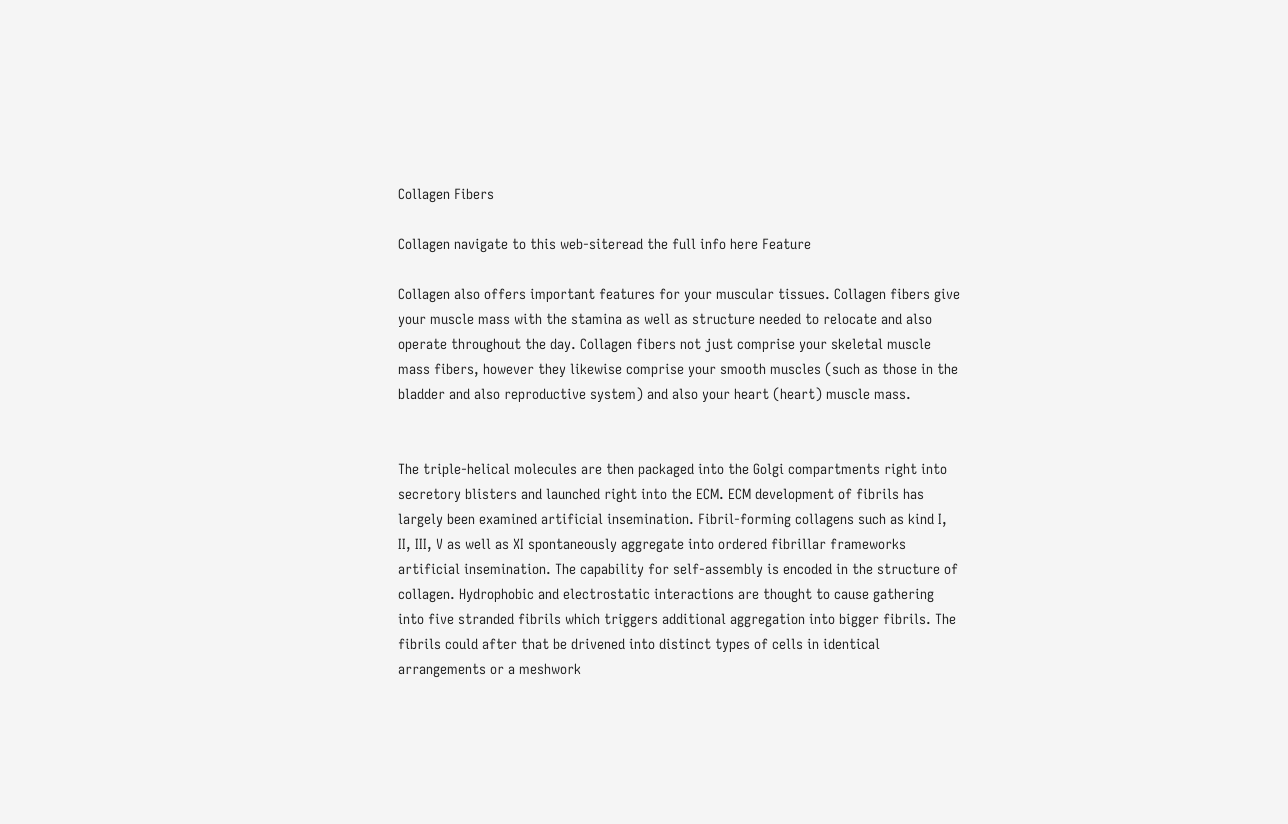Collagen Fibers

Collagen navigate to this web-siteread the full info here Feature

Collagen also offers important features for your muscular tissues. Collagen fibers give your muscle mass with the stamina as well as structure needed to relocate and also operate throughout the day. Collagen fibers not just comprise your skeletal muscle mass fibers, however they likewise comprise your smooth muscles (such as those in the bladder and also reproductive system) and also your heart (heart) muscle mass.


The triple-helical molecules are then packaged into the Golgi compartments right into secretory blisters and launched right into the ECM. ECM development of fibrils has largely been examined artificial insemination. Fibril-forming collagens such as kind I, II, III, V as well as XI spontaneously aggregate into ordered fibrillar frameworks artificial insemination. The capability for self-assembly is encoded in the structure of collagen. Hydrophobic and electrostatic interactions are thought to cause gathering into five stranded fibrils which triggers additional aggregation into bigger fibrils. The fibrils could after that be drivened into distinct types of cells in identical arrangements or a meshwork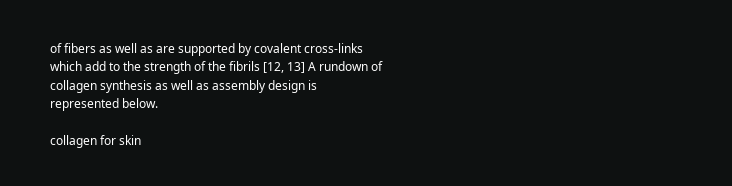of fibers as well as are supported by covalent cross-links which add to the strength of the fibrils [12, 13] A rundown of collagen synthesis as well as assembly design is represented below.

collagen for skin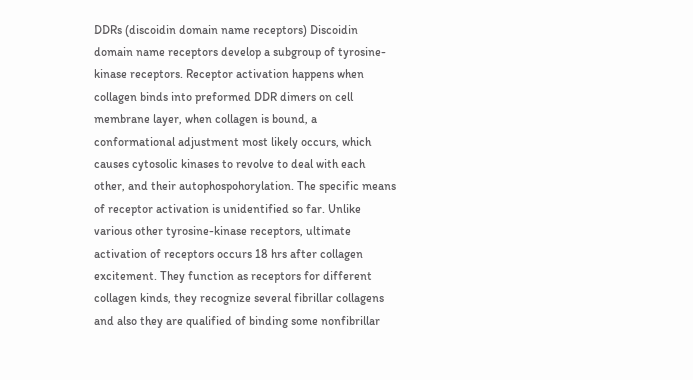DDRs (discoidin domain name receptors) Discoidin domain name receptors develop a subgroup of tyrosine-kinase receptors. Receptor activation happens when collagen binds into preformed DDR dimers on cell membrane layer, when collagen is bound, a conformational adjustment most likely occurs, which causes cytosolic kinases to revolve to deal with each other, and their autophospohorylation. The specific means of receptor activation is unidentified so far. Unlike various other tyrosine-kinase receptors, ultimate activation of receptors occurs 18 hrs after collagen excitement. They function as receptors for different collagen kinds, they recognize several fibrillar collagens and also they are qualified of binding some nonfibrillar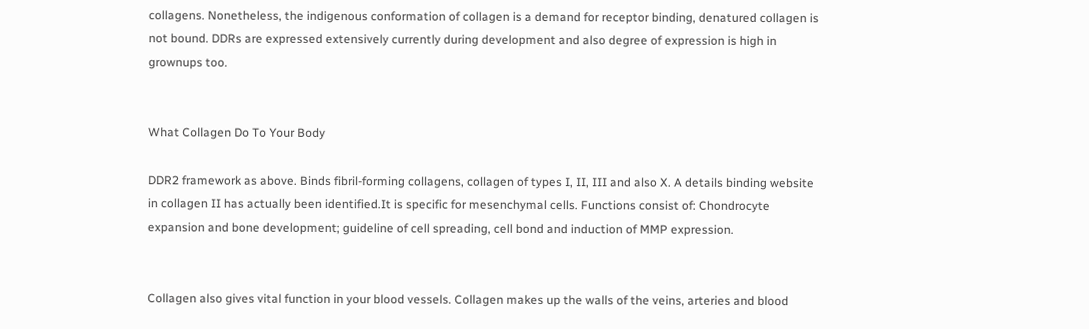collagens. Nonetheless, the indigenous conformation of collagen is a demand for receptor binding, denatured collagen is not bound. DDRs are expressed extensively currently during development and also degree of expression is high in grownups too.


What Collagen Do To Your Body

DDR2 framework as above. Binds fibril-forming collagens, collagen of types I, II, III and also X. A details binding website in collagen II has actually been identified.It is specific for mesenchymal cells. Functions consist of: Chondrocyte expansion and bone development; guideline of cell spreading, cell bond and induction of MMP expression.


Collagen also gives vital function in your blood vessels. Collagen makes up the walls of the veins, arteries and blood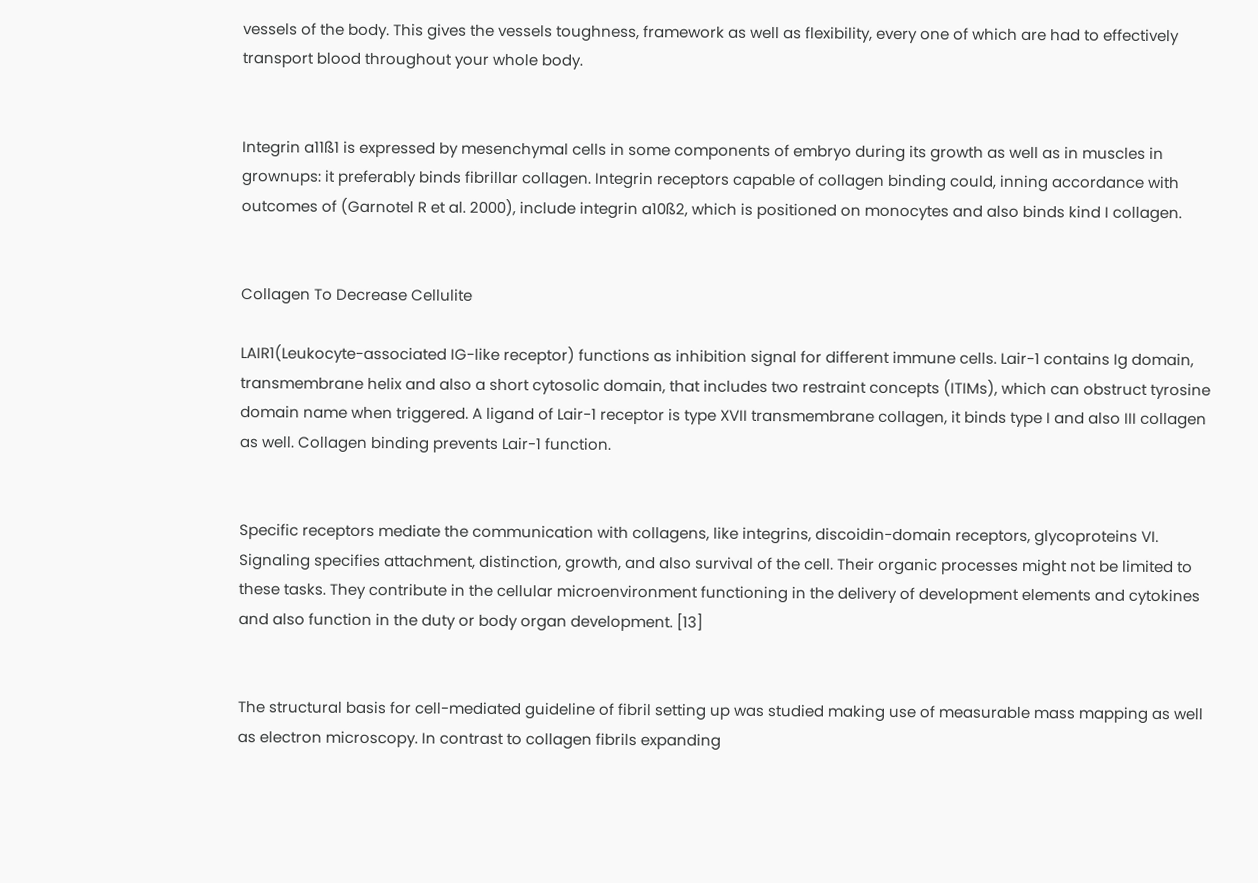vessels of the body. This gives the vessels toughness, framework as well as flexibility, every one of which are had to effectively transport blood throughout your whole body.


Integrin a11ß1 is expressed by mesenchymal cells in some components of embryo during its growth as well as in muscles in grownups: it preferably binds fibrillar collagen. Integrin receptors capable of collagen binding could, inning accordance with outcomes of (Garnotel R et al. 2000), include integrin a10ß2, which is positioned on monocytes and also binds kind I collagen.


Collagen To Decrease Cellulite

LAIR1(Leukocyte-associated IG-like receptor) functions as inhibition signal for different immune cells. Lair-1 contains Ig domain, transmembrane helix and also a short cytosolic domain, that includes two restraint concepts (ITIMs), which can obstruct tyrosine domain name when triggered. A ligand of Lair-1 receptor is type XVII transmembrane collagen, it binds type I and also III collagen as well. Collagen binding prevents Lair-1 function.


Specific receptors mediate the communication with collagens, like integrins, discoidin-domain receptors, glycoproteins VI. Signaling specifies attachment, distinction, growth, and also survival of the cell. Their organic processes might not be limited to these tasks. They contribute in the cellular microenvironment functioning in the delivery of development elements and cytokines and also function in the duty or body organ development. [13]


The structural basis for cell-mediated guideline of fibril setting up was studied making use of measurable mass mapping as well as electron microscopy. In contrast to collagen fibrils expanding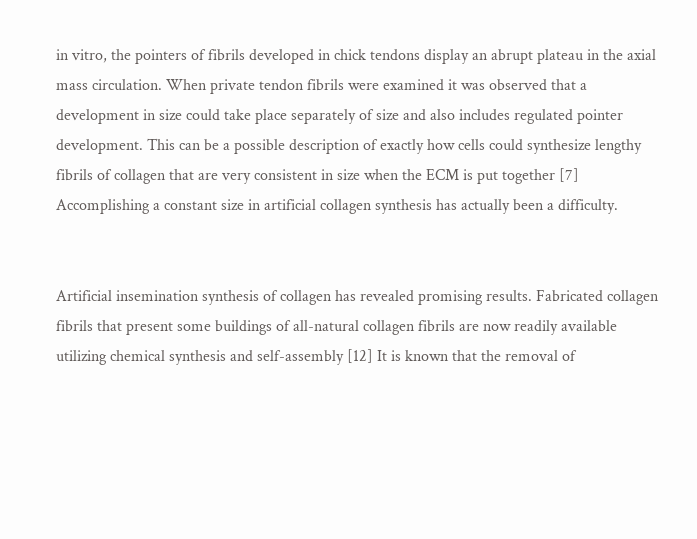in vitro, the pointers of fibrils developed in chick tendons display an abrupt plateau in the axial mass circulation. When private tendon fibrils were examined it was observed that a development in size could take place separately of size and also includes regulated pointer development. This can be a possible description of exactly how cells could synthesize lengthy fibrils of collagen that are very consistent in size when the ECM is put together [7] Accomplishing a constant size in artificial collagen synthesis has actually been a difficulty.


Artificial insemination synthesis of collagen has revealed promising results. Fabricated collagen fibrils that present some buildings of all-natural collagen fibrils are now readily available utilizing chemical synthesis and self-assembly [12] It is known that the removal of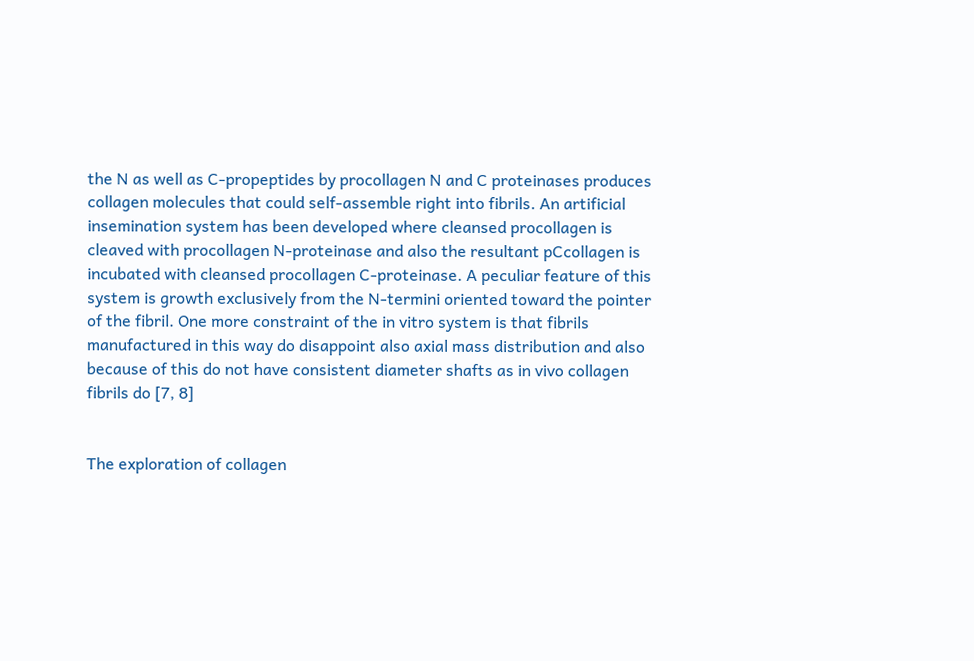the N as well as C-propeptides by procollagen N and C proteinases produces collagen molecules that could self-assemble right into fibrils. An artificial insemination system has been developed where cleansed procollagen is cleaved with procollagen N-proteinase and also the resultant pCcollagen is incubated with cleansed procollagen C-proteinase. A peculiar feature of this system is growth exclusively from the N-termini oriented toward the pointer of the fibril. One more constraint of the in vitro system is that fibrils manufactured in this way do disappoint also axial mass distribution and also because of this do not have consistent diameter shafts as in vivo collagen fibrils do [7, 8]


The exploration of collagen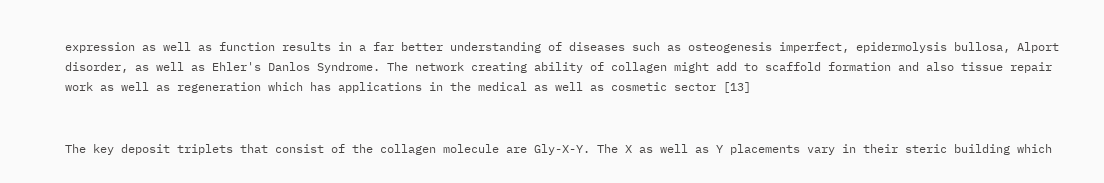expression as well as function results in a far better understanding of diseases such as osteogenesis imperfect, epidermolysis bullosa, Alport disorder, as well as Ehler's Danlos Syndrome. The network creating ability of collagen might add to scaffold formation and also tissue repair work as well as regeneration which has applications in the medical as well as cosmetic sector [13]


The key deposit triplets that consist of the collagen molecule are Gly-X-Y. The X as well as Y placements vary in their steric building which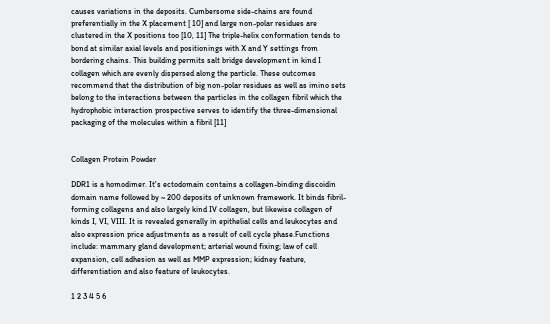causes variations in the deposits. Cumbersome side-chains are found preferentially in the X placement [ 10] and large non-polar residues are clustered in the X positions too [10, 11] The triple-helix conformation tends to bond at similar axial levels and positionings with X and Y settings from bordering chains. This building permits salt bridge development in kind I collagen which are evenly dispersed along the particle. These outcomes recommend that the distribution of big non-polar residues as well as imino sets belong to the interactions between the particles in the collagen fibril which the hydrophobic interaction prospective serves to identify the three-dimensional packaging of the molecules within a fibril [11]


Collagen Protein Powder

DDR1 is a homodimer. It's ectodomain contains a collagen-binding discoidin domain name followed by ~ 200 deposits of unknown framework. It binds fibril-forming collagens and also largely kind IV collagen, but likewise collagen of kinds I, VI, VIII. It is revealed generally in epithelial cells and leukocytes and also expression price adjustments as a result of cell cycle phase.Functions include: mammary gland development; arterial wound fixing; law of cell expansion, cell adhesion as well as MMP expression; kidney feature, differentiation and also feature of leukocytes.

1 2 3 4 5 6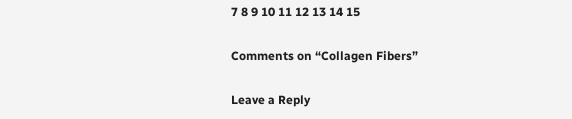7 8 9 10 11 12 13 14 15

Comments on “Collagen Fibers”

Leave a Reply